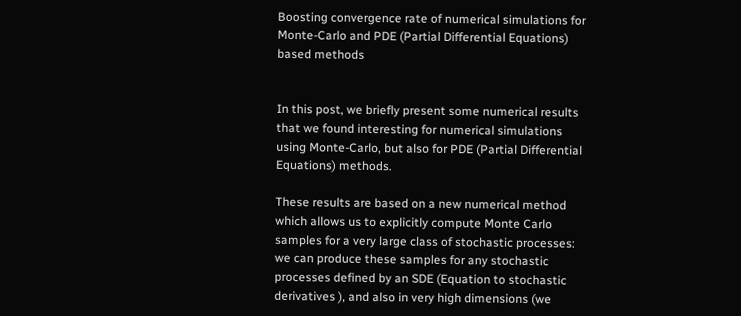Boosting convergence rate of numerical simulations for Monte-Carlo and PDE (Partial Differential Equations) based methods


In this post, we briefly present some numerical results that we found interesting for numerical simulations using Monte-Carlo, but also for PDE (Partial Differential Equations) methods.

These results are based on a new numerical method which allows us to explicitly compute Monte Carlo samples for a very large class of stochastic processes: we can produce these samples for any stochastic processes defined by an SDE (Equation to stochastic derivatives ), and also in very high dimensions (we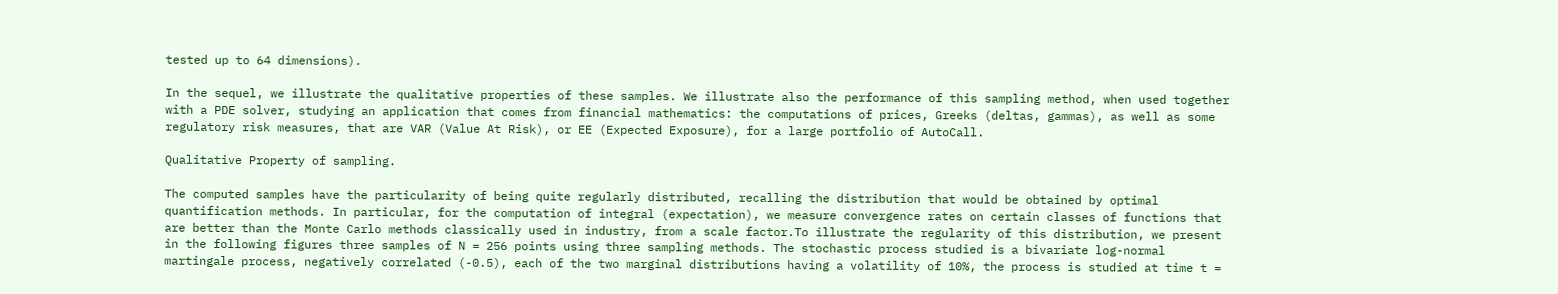tested up to 64 dimensions).

In the sequel, we illustrate the qualitative properties of these samples. We illustrate also the performance of this sampling method, when used together with a PDE solver, studying an application that comes from financial mathematics: the computations of prices, Greeks (deltas, gammas), as well as some regulatory risk measures, that are VAR (Value At Risk), or EE (Expected Exposure), for a large portfolio of AutoCall.

Qualitative Property of sampling.

The computed samples have the particularity of being quite regularly distributed, recalling the distribution that would be obtained by optimal quantification methods. In particular, for the computation of integral (expectation), we measure convergence rates on certain classes of functions that are better than the Monte Carlo methods classically used in industry, from a scale factor.To illustrate the regularity of this distribution, we present in the following figures three samples of N = 256 points using three sampling methods. The stochastic process studied is a bivariate log-normal martingale process, negatively correlated (-0.5), each of the two marginal distributions having a volatility of 10%, the process is studied at time t =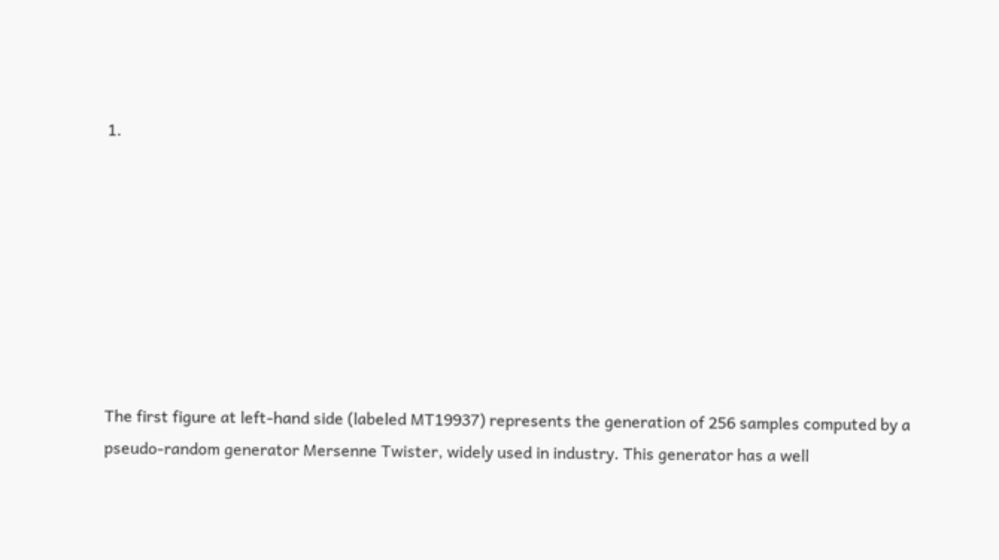1.








The first figure at left-hand side (labeled MT19937) represents the generation of 256 samples computed by a pseudo-random generator Mersenne Twister, widely used in industry. This generator has a well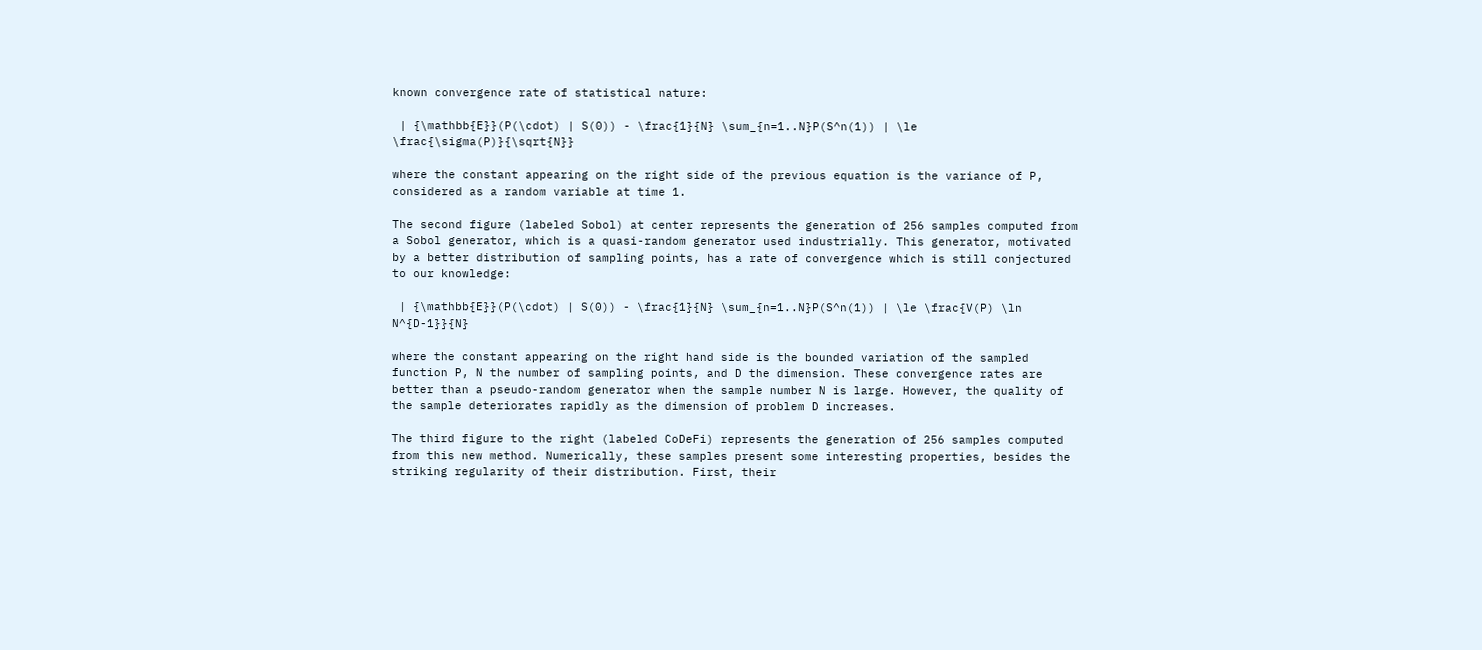known convergence rate of statistical nature:

 | {\mathbb{E}}(P(\cdot) | S(0)) - \frac{1}{N} \sum_{n=1..N}P(S^n(1)) | \le \frac{\sigma(P)}{\sqrt{N}}

where the constant appearing on the right side of the previous equation is the variance of P, considered as a random variable at time 1.

The second figure (labeled Sobol) at center represents the generation of 256 samples computed from a Sobol generator, which is a quasi-random generator used industrially. This generator, motivated by a better distribution of sampling points, has a rate of convergence which is still conjectured to our knowledge:

 | {\mathbb{E}}(P(\cdot) | S(0)) - \frac{1}{N} \sum_{n=1..N}P(S^n(1)) | \le \frac{V(P) \ln N^{D-1}}{N}

where the constant appearing on the right hand side is the bounded variation of the sampled function P, N the number of sampling points, and D the dimension. These convergence rates are better than a pseudo-random generator when the sample number N is large. However, the quality of the sample deteriorates rapidly as the dimension of problem D increases.

The third figure to the right (labeled CoDeFi) represents the generation of 256 samples computed from this new method. Numerically, these samples present some interesting properties, besides the striking regularity of their distribution. First, their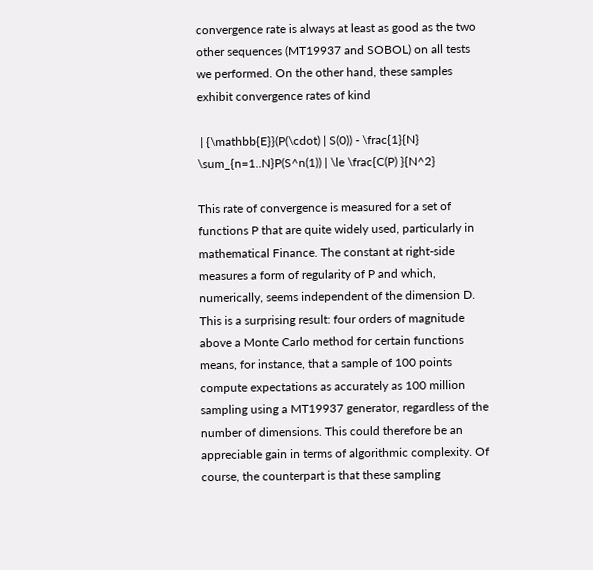convergence rate is always at least as good as the two other sequences (MT19937 and SOBOL) on all tests we performed. On the other hand, these samples exhibit convergence rates of kind

 | {\mathbb{E}}(P(\cdot) | S(0)) - \frac{1}{N} \sum_{n=1..N}P(S^n(1)) | \le \frac{C(P) }{N^2}

This rate of convergence is measured for a set of functions P that are quite widely used, particularly in mathematical Finance. The constant at right-side measures a form of regularity of P and which, numerically, seems independent of the dimension D. This is a surprising result: four orders of magnitude above a Monte Carlo method for certain functions means, for instance, that a sample of 100 points compute expectations as accurately as 100 million sampling using a MT19937 generator, regardless of the number of dimensions. This could therefore be an appreciable gain in terms of algorithmic complexity. Of course, the counterpart is that these sampling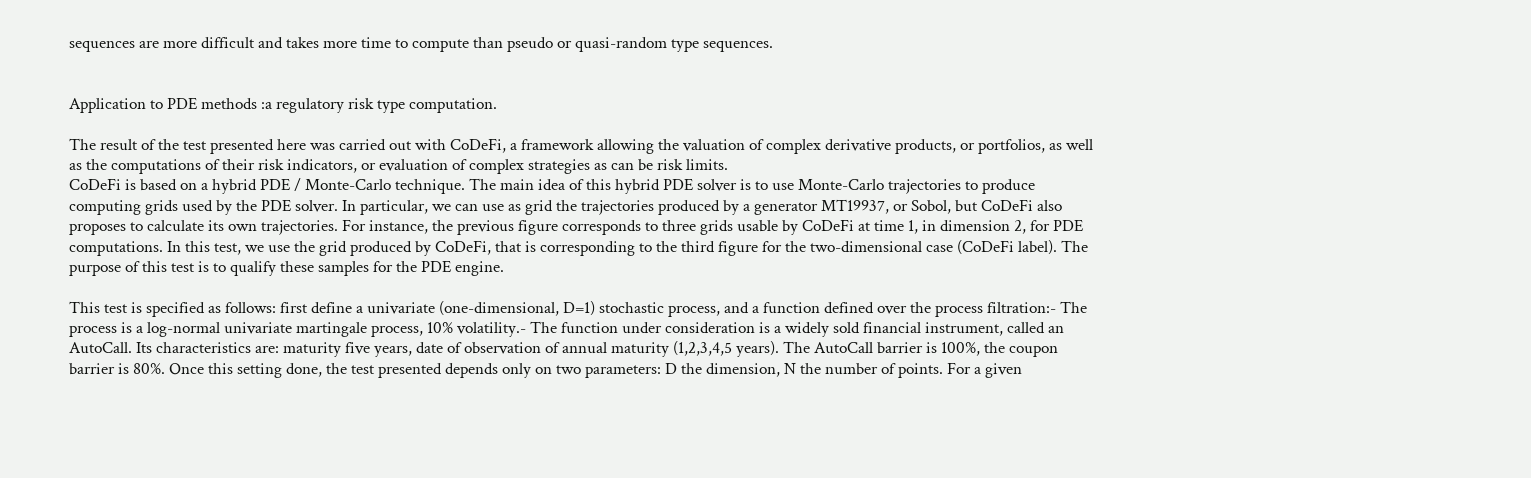sequences are more difficult and takes more time to compute than pseudo or quasi-random type sequences.


Application to PDE methods :a regulatory risk type computation.

The result of the test presented here was carried out with CoDeFi, a framework allowing the valuation of complex derivative products, or portfolios, as well as the computations of their risk indicators, or evaluation of complex strategies as can be risk limits.
CoDeFi is based on a hybrid PDE / Monte-Carlo technique. The main idea of this hybrid PDE solver is to use Monte-Carlo trajectories to produce computing grids used by the PDE solver. In particular, we can use as grid the trajectories produced by a generator MT19937, or Sobol, but CoDeFi also proposes to calculate its own trajectories. For instance, the previous figure corresponds to three grids usable by CoDeFi at time 1, in dimension 2, for PDE computations. In this test, we use the grid produced by CoDeFi, that is corresponding to the third figure for the two-dimensional case (CoDeFi label). The purpose of this test is to qualify these samples for the PDE engine.

This test is specified as follows: first define a univariate (one-dimensional, D=1) stochastic process, and a function defined over the process filtration:- The process is a log-normal univariate martingale process, 10% volatility.- The function under consideration is a widely sold financial instrument, called an AutoCall. Its characteristics are: maturity five years, date of observation of annual maturity (1,2,3,4,5 years). The AutoCall barrier is 100%, the coupon barrier is 80%. Once this setting done, the test presented depends only on two parameters: D the dimension, N the number of points. For a given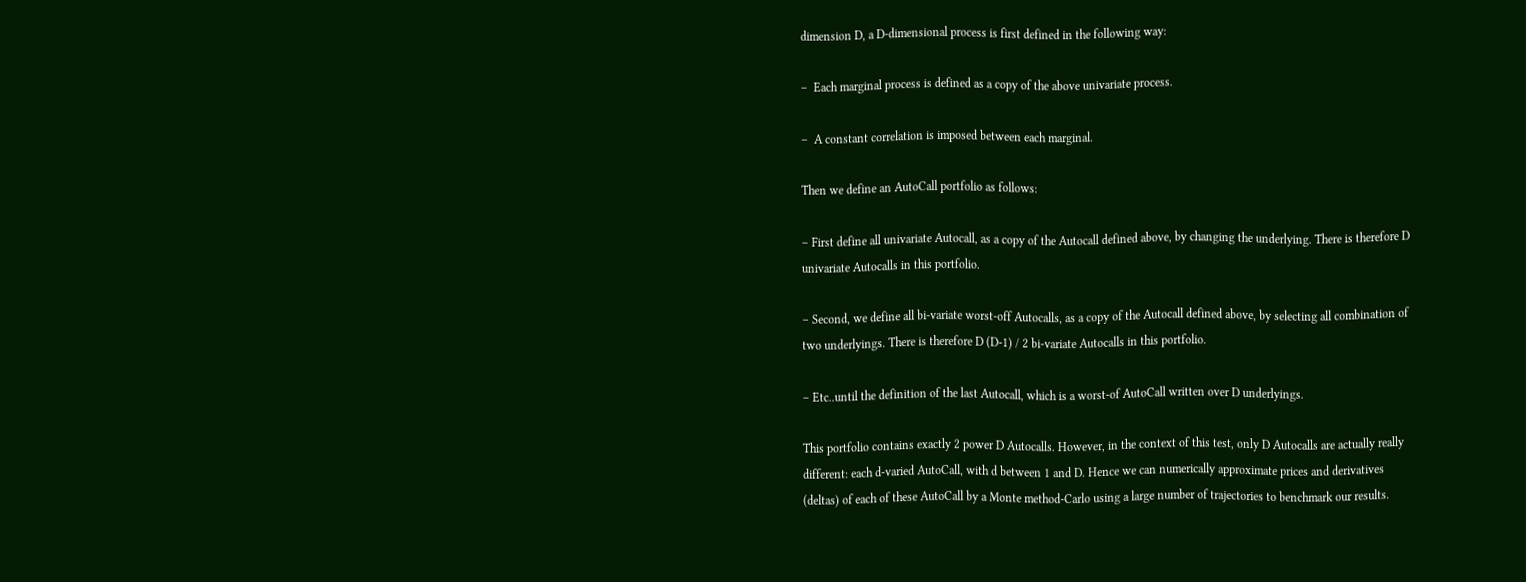dimension D, a D-dimensional process is first defined in the following way:

–  Each marginal process is defined as a copy of the above univariate process.

–  A constant correlation is imposed between each marginal.

Then we define an AutoCall portfolio as follows:

– First define all univariate Autocall, as a copy of the Autocall defined above, by changing the underlying. There is therefore D univariate Autocalls in this portfolio.

– Second, we define all bi-variate worst-off Autocalls, as a copy of the Autocall defined above, by selecting all combination of two underlyings. There is therefore D (D-1) / 2 bi-variate Autocalls in this portfolio.

– Etc..until the definition of the last Autocall, which is a worst-of AutoCall written over D underlyings.

This portfolio contains exactly 2 power D Autocalls. However, in the context of this test, only D Autocalls are actually really different: each d-varied AutoCall, with d between 1 and D. Hence we can numerically approximate prices and derivatives (deltas) of each of these AutoCall by a Monte method-Carlo using a large number of trajectories to benchmark our results.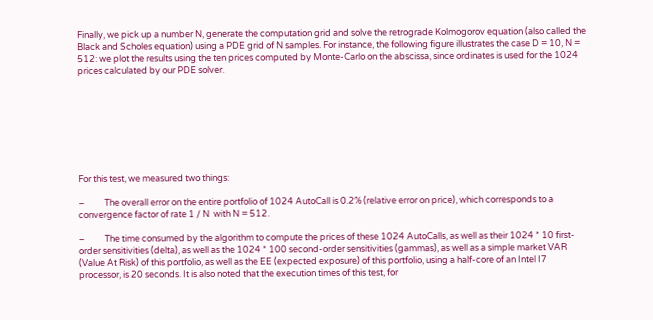Finally, we pick up a number N, generate the computation grid and solve the retrograde Kolmogorov equation (also called the Black and Scholes equation) using a PDE grid of N samples. For instance, the following figure illustrates the case D = 10, N = 512: we plot the results using the ten prices computed by Monte-Carlo on the abscissa, since ordinates is used for the 1024 prices calculated by our PDE solver.








For this test, we measured two things:

–          The overall error on the entire portfolio of 1024 AutoCall is 0.2% (relative error on price), which corresponds to a convergence factor of rate 1 / N  with N = 512.

–          The time consumed by the algorithm to compute the prices of these 1024 AutoCalls, as well as their 1024 * 10 first-order sensitivities (delta), as well as the 1024 * 100 second-order sensitivities (gammas), as well as a simple market VAR (Value At Risk) of this portfolio, as well as the EE (expected exposure) of this portfolio, using a half-core of an Intel I7 processor, is 20 seconds. It is also noted that the execution times of this test, for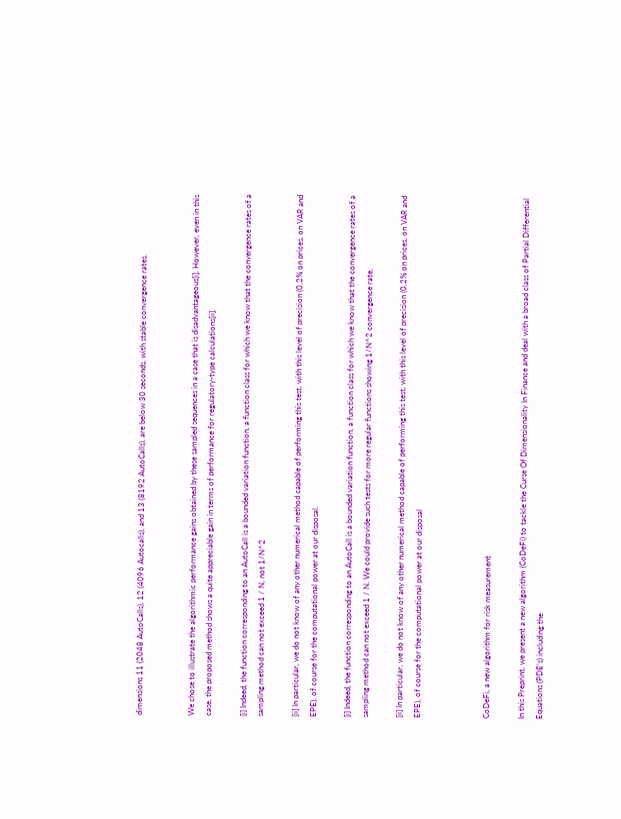dimensions 11 (2048 AutoCalls), 12 (4096 Autocalls), and 13 (8192 AutoCalls), are below 30 seconds, with stable convergence rates.


We chose to illustrate the algorithmic performance gains obtained by these sampled sequences in a case that is disadvantageous[i]. However, even in this case, the proposed method shows a quite appreciable gain in terms of performance for regulatory-type calculations[ii].

[i] Indeed, the function corresponding to an AutoCall is a bounded variation function, a function class for which we know that the convergence rates of a sampling method can not exceed 1 / N, not 1/N^2

[ii] In particular, we do not know of any other numerical method capable of performing this test, with this level of precision (0.2% on prices, on VAR and EPE), of course for the computational power at our disposal.

[i] Indeed, the function corresponding to an AutoCall is a bounded variation function, a function class for which we know that the convergence rates of a sampling method can not exceed 1 / N. We could provide such tests for more regular functions showing 1/N^2 convergence rate.

[ii] In particular, we do not know of any other numerical method capable of performing this test, with this level of precision (0.2% on prices, on VAR and EPE), of course for the computational power at our disposal



CoDeFi, a new algorithm for risk measurement

In this Preprint, we present a new algorithm (CoDeFi) to tackle the Curse Of Dimensionality In Finance and deal with a broad class of Partial Differential Equations (PDE’s) including the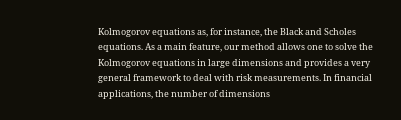Kolmogorov equations as, for instance, the Black and Scholes equations. As a main feature, our method allows one to solve the Kolmogorov equations in large dimensions and provides a very general framework to deal with risk measurements. In financial applications, the number of dimensions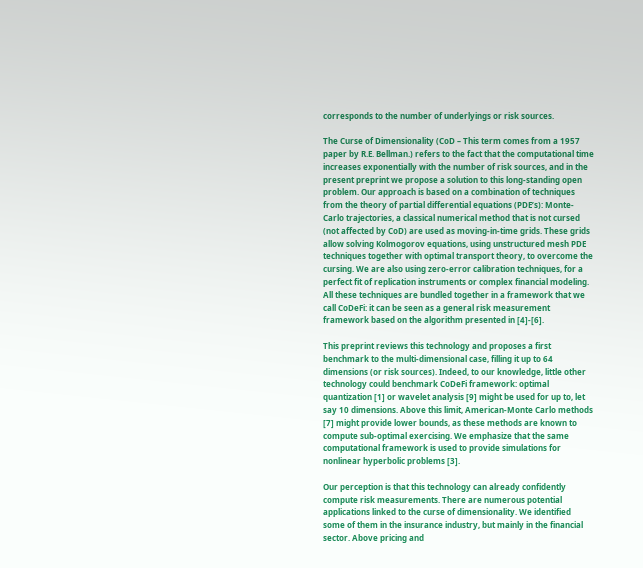corresponds to the number of underlyings or risk sources.

The Curse of Dimensionality (CoD – This term comes from a 1957 paper by R.E. Bellman.) refers to the fact that the computational time increases exponentially with the number of risk sources, and in the present preprint we propose a solution to this long-standing open problem. Our approach is based on a combination of techniques from the theory of partial differential equations (PDE’s): Monte-Carlo trajectories, a classical numerical method that is not cursed (not affected by CoD) are used as moving-in-time grids. These grids allow solving Kolmogorov equations, using unstructured mesh PDE techniques together with optimal transport theory, to overcome the cursing. We are also using zero-error calibration techniques, for a perfect fit of replication instruments or complex financial modeling. All these techniques are bundled together in a framework that we call CoDeFi: it can be seen as a general risk measurement framework based on the algorithm presented in [4]-[6].

This preprint reviews this technology and proposes a first benchmark to the multi-dimensional case, filling it up to 64 dimensions (or risk sources). Indeed, to our knowledge, little other technology could benchmark CoDeFi framework: optimal quantization [1] or wavelet analysis [9] might be used for up to, let say 10 dimensions. Above this limit, American-Monte Carlo methods [7] might provide lower bounds, as these methods are known to compute sub-optimal exercising. We emphasize that the same computational framework is used to provide simulations for nonlinear hyperbolic problems [3].

Our perception is that this technology can already confidently compute risk measurements. There are numerous potential applications linked to the curse of dimensionality. We identified some of them in the insurance industry, but mainly in the financial sector. Above pricing and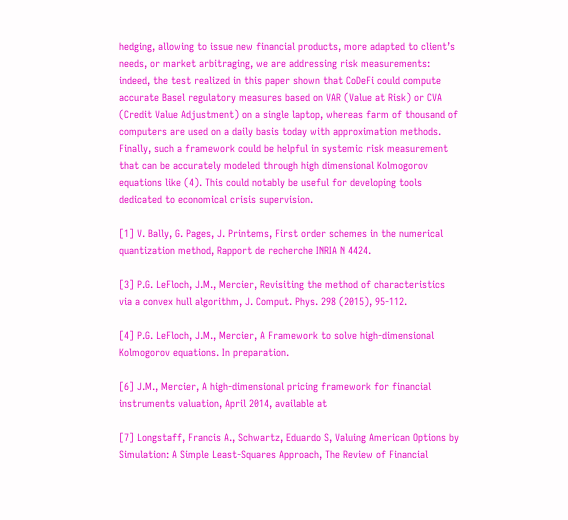hedging, allowing to issue new financial products, more adapted to client’s needs, or market arbitraging, we are addressing risk measurements: indeed, the test realized in this paper shown that CoDeFi could compute accurate Basel regulatory measures based on VAR (Value at Risk) or CVA (Credit Value Adjustment) on a single laptop, whereas farm of thousand of computers are used on a daily basis today with approximation methods. Finally, such a framework could be helpful in systemic risk measurement that can be accurately modeled through high dimensional Kolmogorov equations like (4). This could notably be useful for developing tools dedicated to economical crisis supervision.

[1] V. Bally, G. Pages, J. Printems, First order schemes in the numerical quantization method, Rapport de recherche INRIA N 4424.

[3] P.G. LeFloch, J.M., Mercier, Revisiting the method of characteristics via a convex hull algorithm, J. Comput. Phys. 298 (2015), 95-112.

[4] P.G. LeFloch, J.M., Mercier, A Framework to solve high-dimensional Kolmogorov equations. In preparation.

[6] J.M., Mercier, A high-dimensional pricing framework for financial instruments valuation, April 2014, available at

[7] Longstaff, Francis A., Schwartz, Eduardo S, Valuing American Options by Simulation: A Simple Least-Squares Approach, The Review of Financial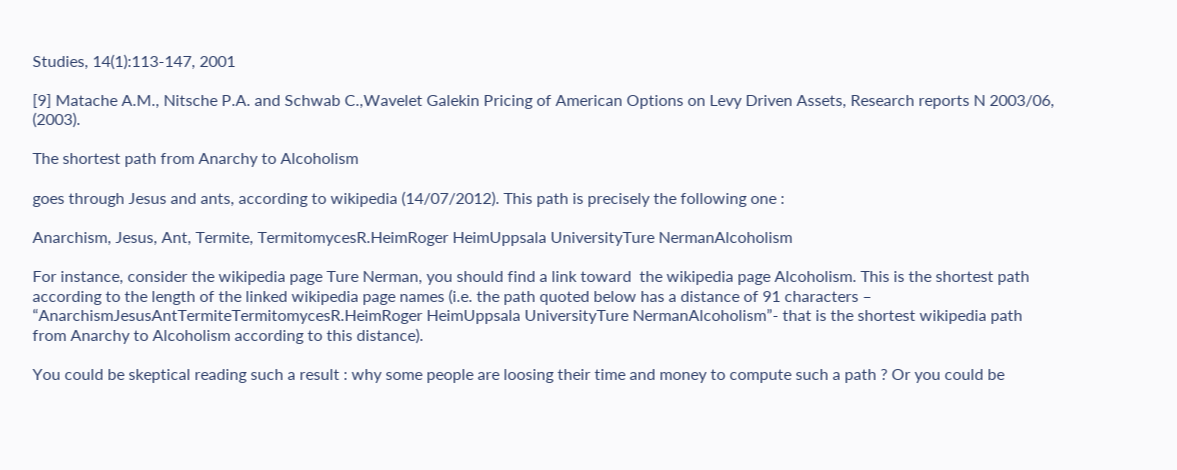Studies, 14(1):113-147, 2001

[9] Matache A.M., Nitsche P.A. and Schwab C.,Wavelet Galekin Pricing of American Options on Levy Driven Assets, Research reports N 2003/06, (2003).

The shortest path from Anarchy to Alcoholism

goes through Jesus and ants, according to wikipedia (14/07/2012). This path is precisely the following one :

Anarchism, Jesus, Ant, Termite, TermitomycesR.HeimRoger HeimUppsala UniversityTure NermanAlcoholism

For instance, consider the wikipedia page Ture Nerman, you should find a link toward  the wikipedia page Alcoholism. This is the shortest path according to the length of the linked wikipedia page names (i.e. the path quoted below has a distance of 91 characters – “AnarchismJesusAntTermiteTermitomycesR.HeimRoger HeimUppsala UniversityTure NermanAlcoholism”- that is the shortest wikipedia path from Anarchy to Alcoholism according to this distance).

You could be skeptical reading such a result : why some people are loosing their time and money to compute such a path ? Or you could be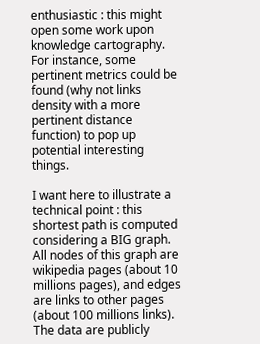enthusiastic : this might open some work upon knowledge cartography. For instance, some pertinent metrics could be found (why not links density with a more pertinent distance function) to pop up potential interesting things.

I want here to illustrate a technical point : this shortest path is computed considering a BIG graph. All nodes of this graph are wikipedia pages (about 10 millions pages), and edges are links to other pages (about 100 millions links). The data are publicly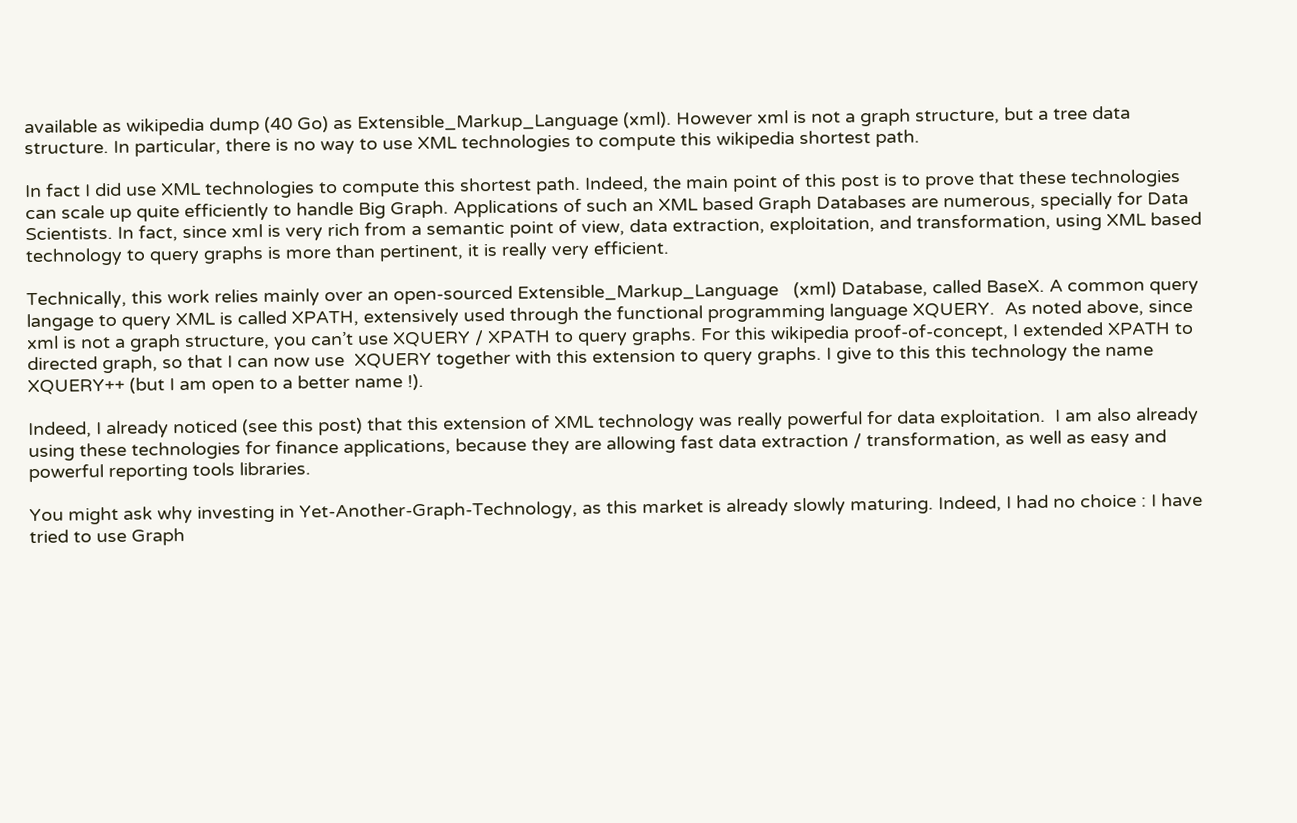available as wikipedia dump (40 Go) as Extensible_Markup_Language (xml). However xml is not a graph structure, but a tree data structure. In particular, there is no way to use XML technologies to compute this wikipedia shortest path.

In fact I did use XML technologies to compute this shortest path. Indeed, the main point of this post is to prove that these technologies can scale up quite efficiently to handle Big Graph. Applications of such an XML based Graph Databases are numerous, specially for Data Scientists. In fact, since xml is very rich from a semantic point of view, data extraction, exploitation, and transformation, using XML based technology to query graphs is more than pertinent, it is really very efficient.

Technically, this work relies mainly over an open-sourced Extensible_Markup_Language   (xml) Database, called BaseX. A common query langage to query XML is called XPATH, extensively used through the functional programming language XQUERY.  As noted above, since xml is not a graph structure, you can’t use XQUERY / XPATH to query graphs. For this wikipedia proof-of-concept, I extended XPATH to directed graph, so that I can now use  XQUERY together with this extension to query graphs. I give to this this technology the name XQUERY++ (but I am open to a better name !).

Indeed, I already noticed (see this post) that this extension of XML technology was really powerful for data exploitation.  I am also already using these technologies for finance applications, because they are allowing fast data extraction / transformation, as well as easy and powerful reporting tools libraries.

You might ask why investing in Yet-Another-Graph-Technology, as this market is already slowly maturing. Indeed, I had no choice : I have tried to use Graph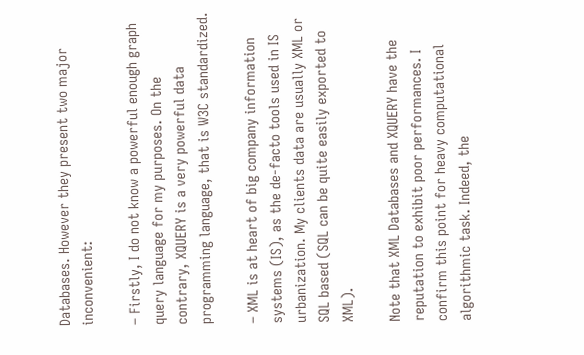Databases. However they present two major inconvenient:

– Firstly, I do not know a powerful enough graph query language for my purposes. On the contrary, XQUERY is a very powerful data programming language, that is W3C standardized.

– XML is at heart of big company information systems (IS), as the de-facto tools used in IS urbanization. My clients data are usually XML or SQL based (SQL can be quite easily exported to XML).

Note that XML Databases and XQUERY have the reputation to exhibit poor performances. I confirm this point for heavy computational algorithmic task. Indeed, the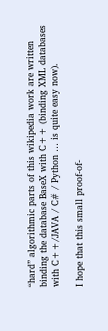“hard” algorithmic parts of this wikipedia work are written binding the database BaseX with C++ (binding XML databases with C++/JAVA / C# / Python … is quite easy now).

I hope that this small proof-of-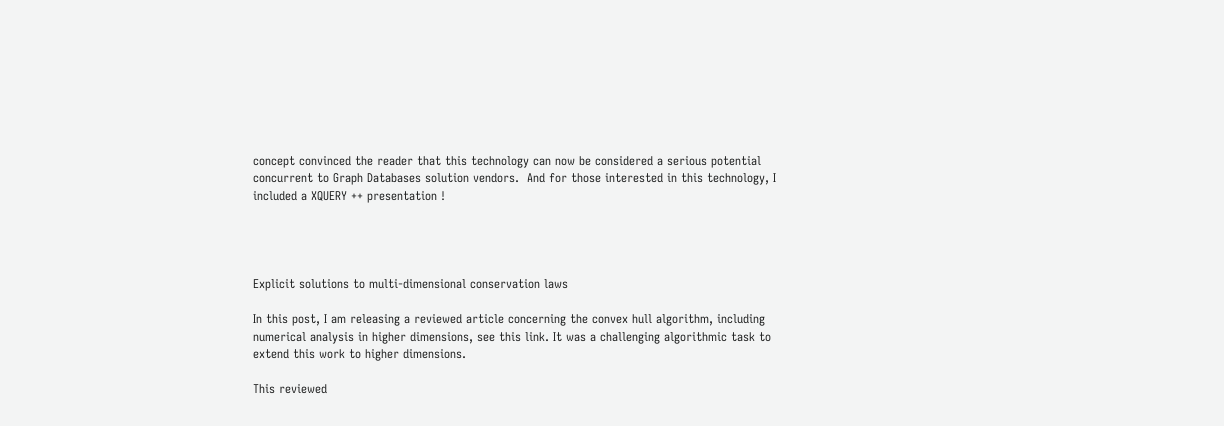concept convinced the reader that this technology can now be considered a serious potential concurrent to Graph Databases solution vendors.  And for those interested in this technology, I included a XQUERY ++ presentation !




Explicit solutions to multi-dimensional conservation laws

In this post, I am releasing a reviewed article concerning the convex hull algorithm, including numerical analysis in higher dimensions, see this link. It was a challenging algorithmic task to extend this work to higher dimensions.

This reviewed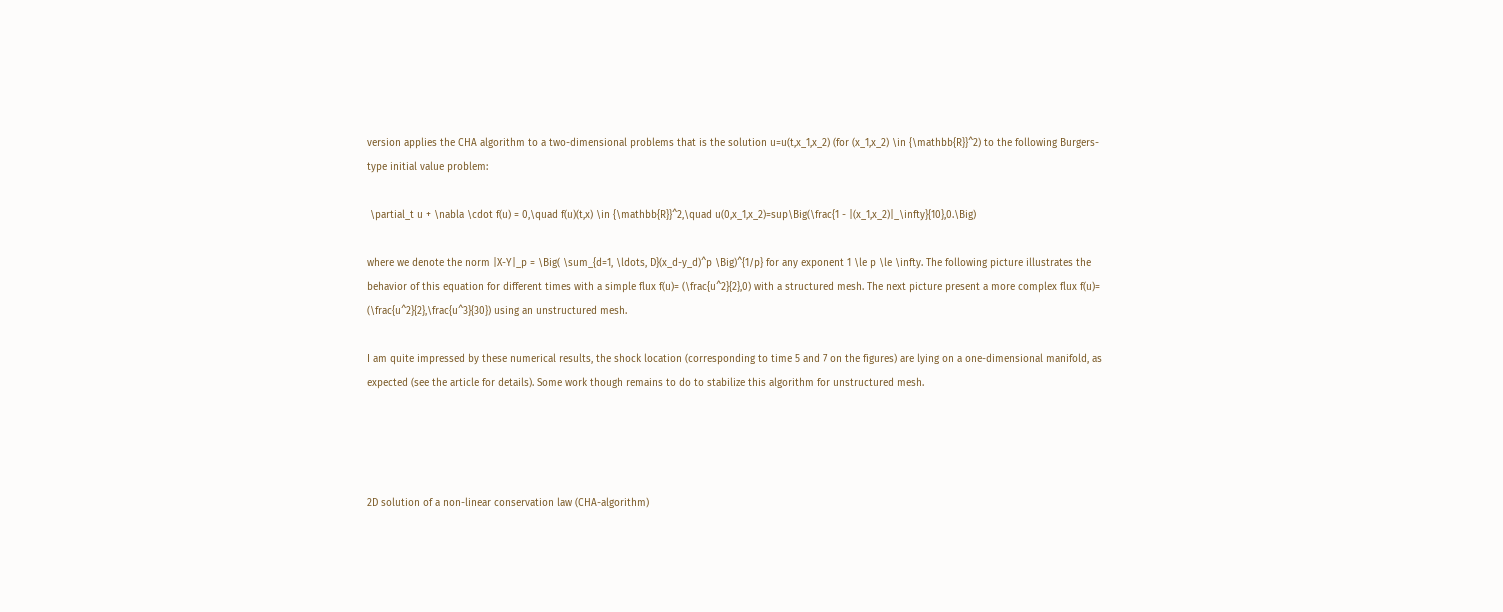version applies the CHA algorithm to a two-dimensional problems that is the solution u=u(t,x_1,x_2) (for (x_1,x_2) \in {\mathbb{R}}^2) to the following Burgers-type initial value problem:

 \partial_t u + \nabla \cdot f(u) = 0,\quad f(u)(t,x) \in {\mathbb{R}}^2,\quad u(0,x_1,x_2)=sup\Big(\frac{1 - |(x_1,x_2)|_\infty}{10},0.\Big)

where we denote the norm |X-Y|_p = \Big( \sum_{d=1, \ldots, D}(x_d-y_d)^p \Big)^{1/p} for any exponent 1 \le p \le \infty. The following picture illustrates the behavior of this equation for different times with a simple flux f(u)= (\frac{u^2}{2},0) with a structured mesh. The next picture present a more complex flux f(u)= (\frac{u^2}{2},\frac{u^3}{30}) using an unstructured mesh.

I am quite impressed by these numerical results, the shock location (corresponding to time 5 and 7 on the figures) are lying on a one-dimensional manifold, as expected (see the article for details). Some work though remains to do to stabilize this algorithm for unstructured mesh.




2D solution of a non-linear conservation law (CHA-algorithm)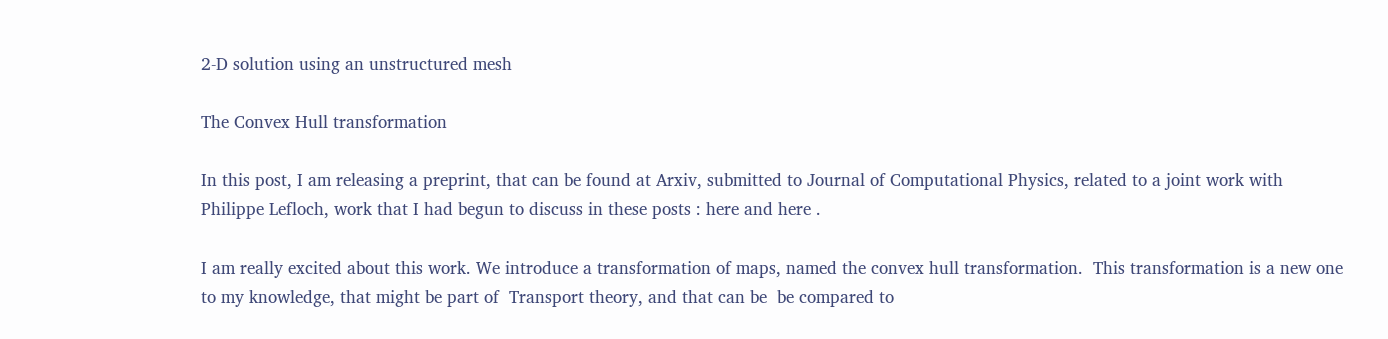2-D solution using an unstructured mesh

The Convex Hull transformation

In this post, I am releasing a preprint, that can be found at Arxiv, submitted to Journal of Computational Physics, related to a joint work with Philippe Lefloch, work that I had begun to discuss in these posts : here and here .

I am really excited about this work. We introduce a transformation of maps, named the convex hull transformation.  This transformation is a new one to my knowledge, that might be part of  Transport theory, and that can be  be compared to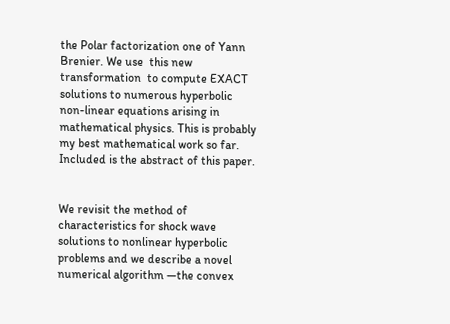the Polar factorization one of Yann Brenier. We use  this new transformation  to compute EXACT solutions to numerous hyperbolic non-linear equations arising in mathematical physics. This is probably my best mathematical work so far. Included is the abstract of this paper.


We revisit the method of characteristics for shock wave solutions to nonlinear hyperbolic problems and we describe a novel numerical algorithm —the convex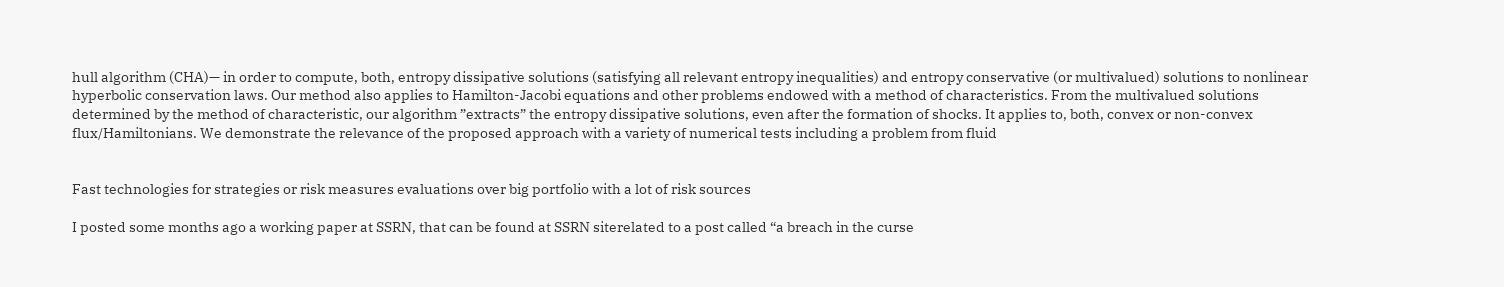hull algorithm (CHA)— in order to compute, both, entropy dissipative solutions (satisfying all relevant entropy inequalities) and entropy conservative (or multivalued) solutions to nonlinear hyperbolic conservation laws. Our method also applies to Hamilton-Jacobi equations and other problems endowed with a method of characteristics. From the multivalued solutions determined by the method of characteristic, our algorithm ”extracts” the entropy dissipative solutions, even after the formation of shocks. It applies to, both, convex or non-convex flux/Hamiltonians. We demonstrate the relevance of the proposed approach with a variety of numerical tests including a problem from fluid


Fast technologies for strategies or risk measures evaluations over big portfolio with a lot of risk sources

I posted some months ago a working paper at SSRN, that can be found at SSRN siterelated to a post called “a breach in the curse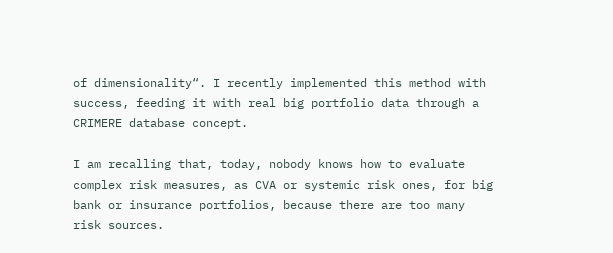of dimensionality“. I recently implemented this method with success, feeding it with real big portfolio data through a CRIMERE database concept.

I am recalling that, today, nobody knows how to evaluate complex risk measures, as CVA or systemic risk ones, for big bank or insurance portfolios, because there are too many risk sources.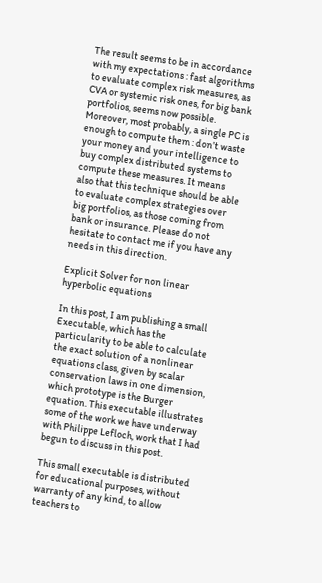The result seems to be in accordance with my expectations : fast algorithms to evaluate complex risk measures, as CVA or systemic risk ones, for big bank portfolios, seems now possible. Moreover, most probably, a single PC is enough to compute them : don’t waste your money and your intelligence to buy complex distributed systems to compute these measures. It means also that this technique should be able to evaluate complex strategies over big portfolios, as those coming from bank or insurance. Please do not hesitate to contact me if you have any needs in this direction.

Explicit Solver for non linear hyperbolic equations

In this post, I am publishing a small Executable, which has the particularity to be able to calculate the exact solution of a nonlinear equations class, given by scalar conservation laws in one dimension, which prototype is the Burger equation. This executable illustrates some of the work we have underway with Philippe Lefloch, work that I had begun to discuss in this post.

This small executable is distributed for educational purposes, without warranty of any kind, to allow teachers to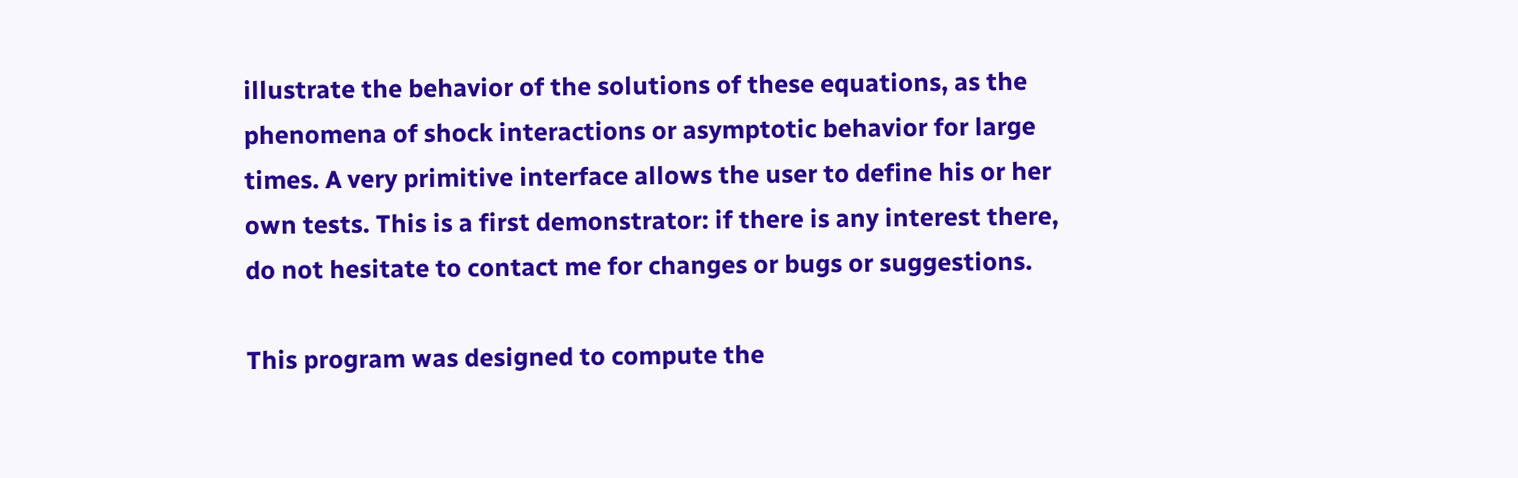illustrate the behavior of the solutions of these equations, as the phenomena of shock interactions or asymptotic behavior for large times. A very primitive interface allows the user to define his or her own tests. This is a first demonstrator: if there is any interest there, do not hesitate to contact me for changes or bugs or suggestions.

This program was designed to compute the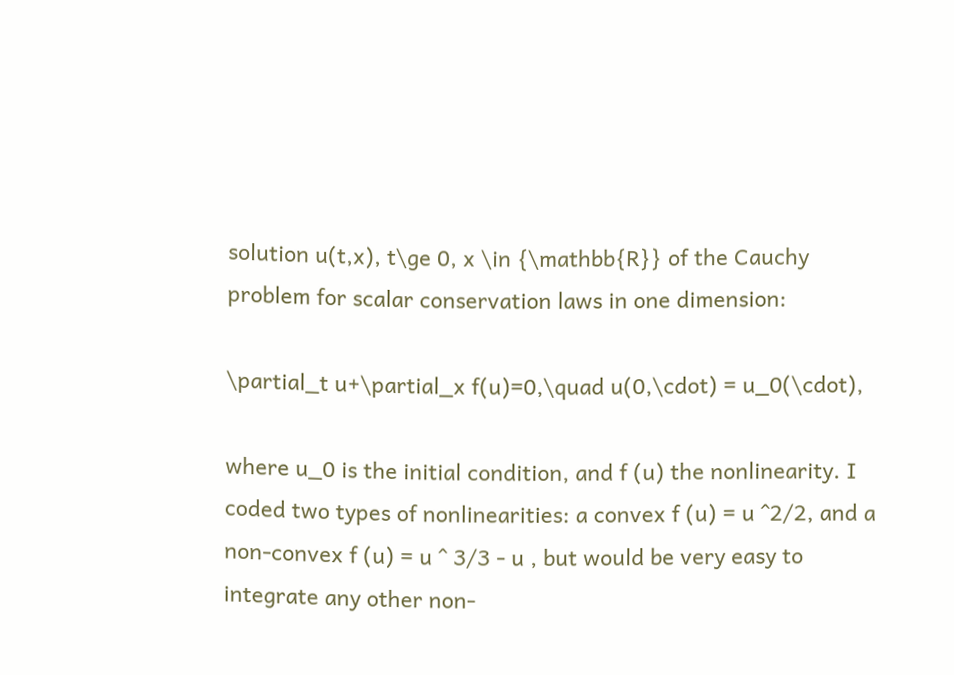solution u(t,x), t\ge 0, x \in {\mathbb{R}} of the Cauchy problem for scalar conservation laws in one dimension:

\partial_t u+\partial_x f(u)=0,\quad u(0,\cdot) = u_0(\cdot),

where u_0 is the initial condition, and f (u) the nonlinearity. I coded two types of nonlinearities: a convex f (u) = u ^2/2, and a non-convex f (u) = u ^ 3/3 - u , but would be very easy to integrate any other non-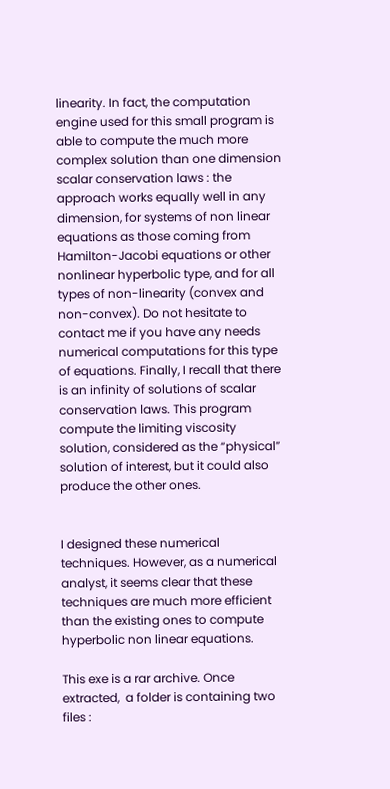linearity. In fact, the computation engine used for this small program is able to compute the much more complex solution than one dimension scalar conservation laws : the approach works equally well in any dimension, for systems of non linear equations as those coming from Hamilton-Jacobi equations or other nonlinear hyperbolic type, and for all types of non-linearity (convex and non-convex). Do not hesitate to contact me if you have any needs numerical computations for this type of equations. Finally, I recall that there is an infinity of solutions of scalar conservation laws. This program compute the limiting viscosity solution, considered as the “physical” solution of interest, but it could also produce the other ones.


I designed these numerical techniques. However, as a numerical analyst, it seems clear that these techniques are much more efficient than the existing ones to compute hyperbolic non linear equations.

This exe is a rar archive. Once extracted,  a folder is containing two files :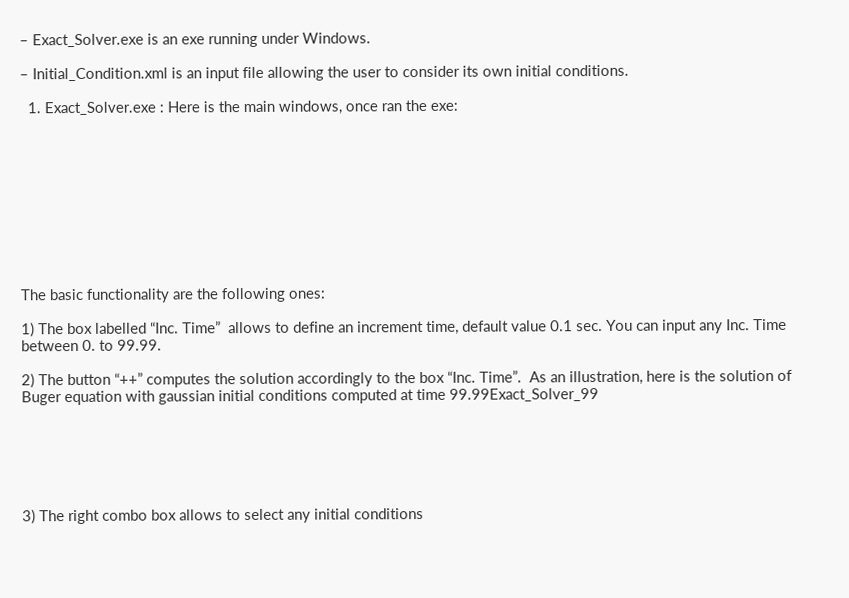– Exact_Solver.exe is an exe running under Windows.

– Initial_Condition.xml is an input file allowing the user to consider its own initial conditions.

  1. Exact_Solver.exe : Here is the main windows, once ran the exe:










The basic functionality are the following ones:

1) The box labelled “Inc. Time”  allows to define an increment time, default value 0.1 sec. You can input any Inc. Time between 0. to 99.99.

2) The button “++” computes the solution accordingly to the box “Inc. Time”.  As an illustration, here is the solution of Buger equation with gaussian initial conditions computed at time 99.99Exact_Solver_99






3) The right combo box allows to select any initial conditions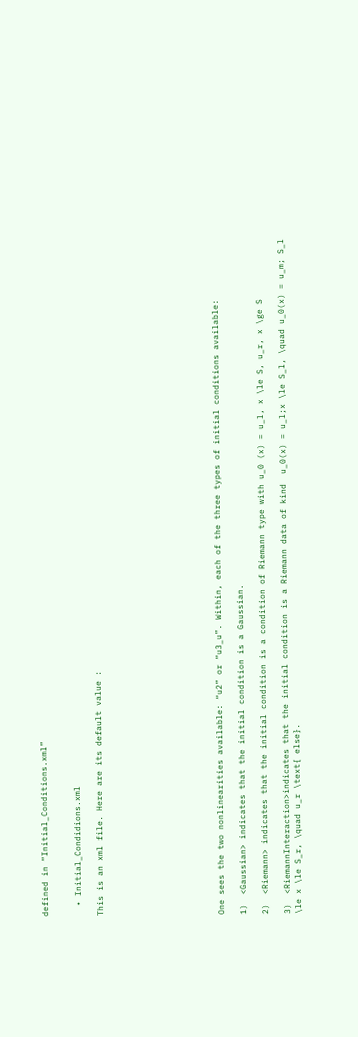defined in “Initial_Conditions.xml”


  • Initial_Condidions.xml

This is an xml file. Here are its default value :










One sees the two nonlinearities available: “u2” or “u3_u”. Within, each of the three types of initial conditions available:

1)  <Gaussian> indicates that the initial condition is a Gaussian.

2)  <Riemann> indicates that the initial condition is a condition of Riemann type with u_0 (x) = u_l, x \le S, u_r, x \ge S

3)  <RiemannInteraction>indicates that the initial condition is a Riemann data of kind  u_0(x) = u_l;x \le S_l, \quad u_0(x) = u_m; S_l \le x \le S_r, \quad u_r \text{ else}.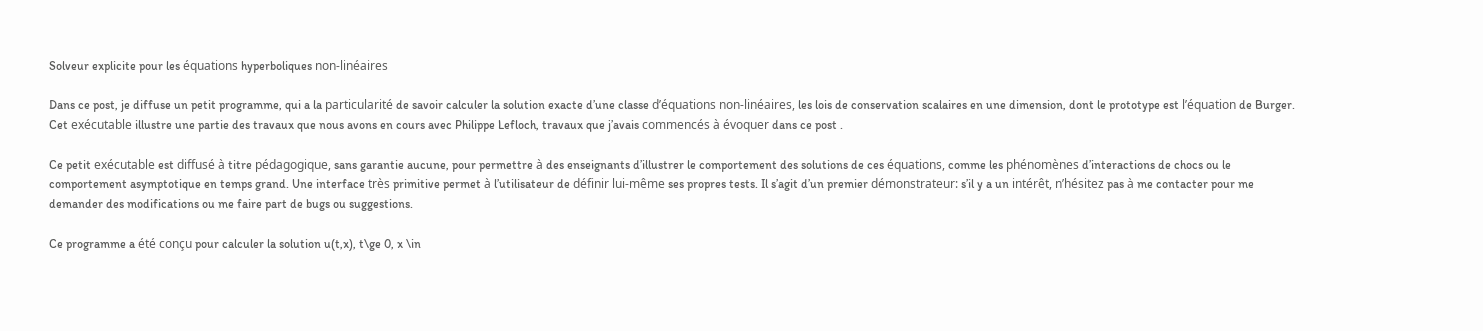Solveur explicite pour les équations hyperboliques non-linéaires

Dans ce post, je diffuse un petit programme, qui a la particularité de savoir calculer la solution exacte d’une classe d’équations non-linéaires, les lois de conservation scalaires en une dimension, dont le prototype est l’équation de Burger. Cet exécutable illustre une partie des travaux que nous avons en cours avec Philippe Lefloch, travaux que j’avais commencés à évoquer dans ce post .

Ce petit exécutable est diffusé à titre pédagogique, sans garantie aucune, pour permettre à des enseignants d’illustrer le comportement des solutions de ces équations, comme les phénomènes d’interactions de chocs ou le comportement asymptotique en temps grand. Une interface très primitive permet à l’utilisateur de définir lui-même ses propres tests. Il s’agit d’un premier démonstrateur: s’il y a un intérêt, n’hésitez pas à me contacter pour me demander des modifications ou me faire part de bugs ou suggestions.

Ce programme a été conçu pour calculer la solution u(t,x), t\ge 0, x \in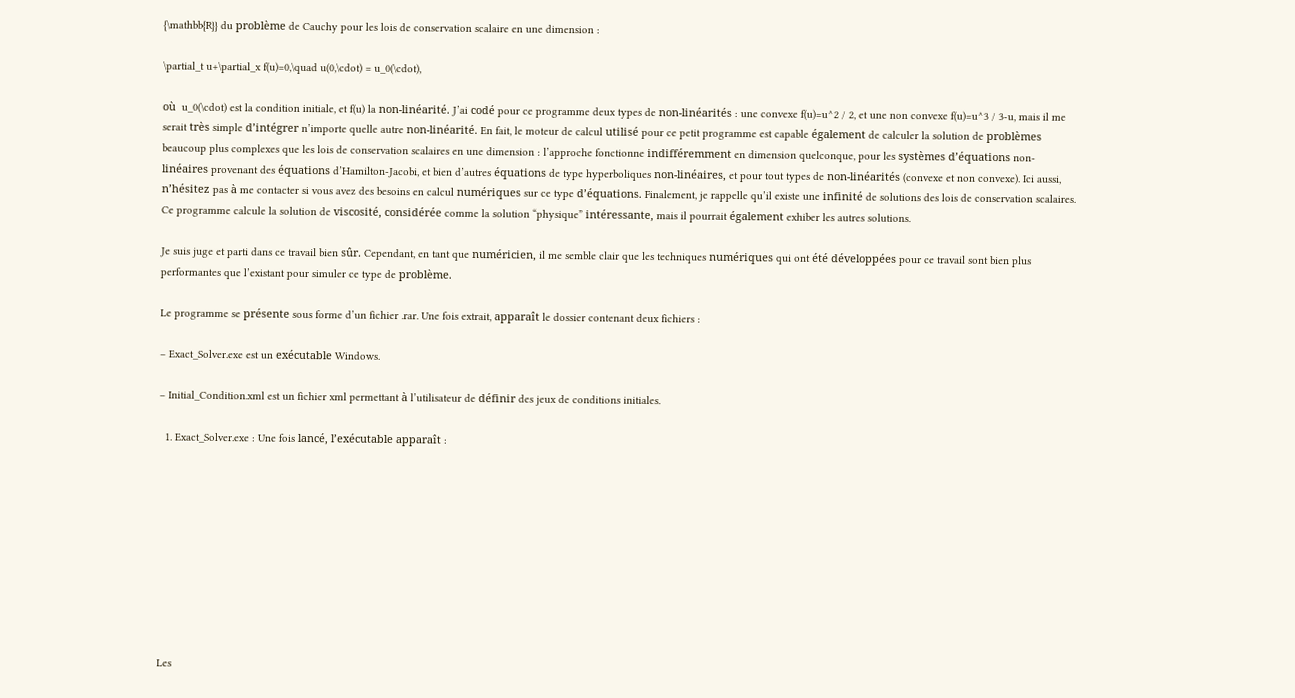{\mathbb{R}} du problème de Cauchy pour les lois de conservation scalaire en une dimension :

\partial_t u+\partial_x f(u)=0,\quad u(0,\cdot) = u_0(\cdot),

où  u_0(\cdot) est la condition initiale, et f(u) la non-linéarité. J’ai codé pour ce programme deux types de non-linéarités : une convexe f(u)=u^2 / 2, et une non convexe f(u)=u^3 / 3-u, mais il me serait très simple d’intégrer n’importe quelle autre non-linéarité. En fait, le moteur de calcul utilisé pour ce petit programme est capable également de calculer la solution de problèmes beaucoup plus complexes que les lois de conservation scalaires en une dimension : l’approche fonctionne indifféremment en dimension quelconque, pour les systèmes d’équations non-linéaires provenant des équations d’Hamilton-Jacobi, et bien d’autres équations de type hyperboliques non-linéaires, et pour tout types de non-linéarités (convexe et non convexe). Ici aussi, n’hésitez pas à me contacter si vous avez des besoins en calcul numériques sur ce type d’équations. Finalement, je rappelle qu’il existe une infinité de solutions des lois de conservation scalaires. Ce programme calcule la solution de viscosité, considérée comme la solution “physique” intéressante, mais il pourrait également exhiber les autres solutions.

Je suis juge et parti dans ce travail bien sûr. Cependant, en tant que numéricien, il me semble clair que les techniques numériques qui ont été développées pour ce travail sont bien plus performantes que l’existant pour simuler ce type de problème.

Le programme se présente sous forme d’un fichier .rar. Une fois extrait, apparaît le dossier contenant deux fichiers :

– Exact_Solver.exe est un exécutable Windows.

– Initial_Condition.xml est un fichier xml permettant à l’utilisateur de définir des jeux de conditions initiales.

  1. Exact_Solver.exe : Une fois lancé, l’exécutable apparaît :










Les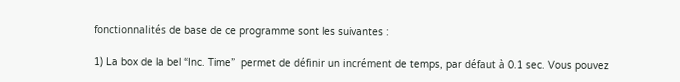fonctionnalités de base de ce programme sont les suivantes :

1) La box de la bel “Inc. Time”  permet de définir un incrément de temps, par défaut à 0.1 sec. Vous pouvez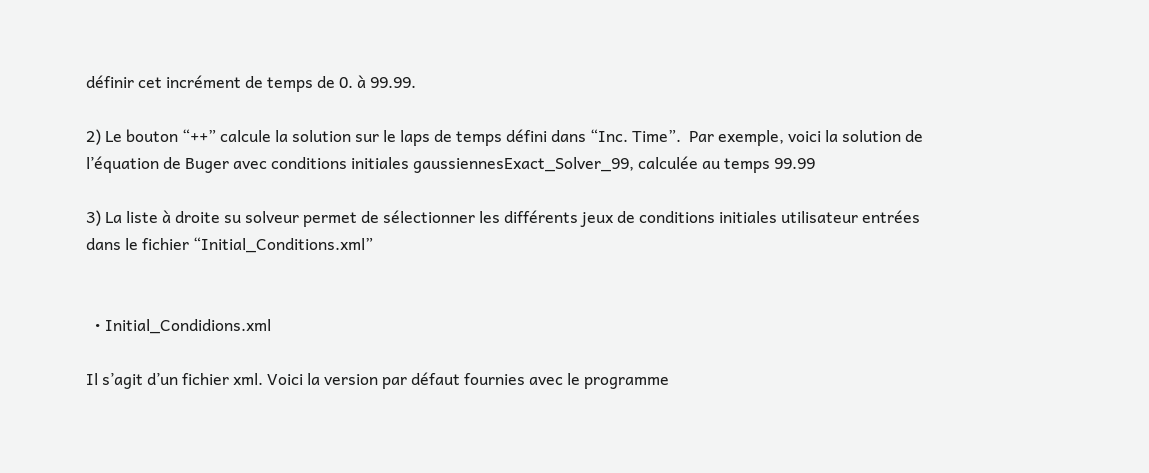définir cet incrément de temps de 0. à 99.99.

2) Le bouton “++” calcule la solution sur le laps de temps défini dans “Inc. Time”.  Par exemple, voici la solution de l’équation de Buger avec conditions initiales gaussiennesExact_Solver_99, calculée au temps 99.99

3) La liste à droite su solveur permet de sélectionner les différents jeux de conditions initiales utilisateur entrées dans le fichier “Initial_Conditions.xml”


  • Initial_Condidions.xml

Il s’agit d’un fichier xml. Voici la version par défaut fournies avec le programme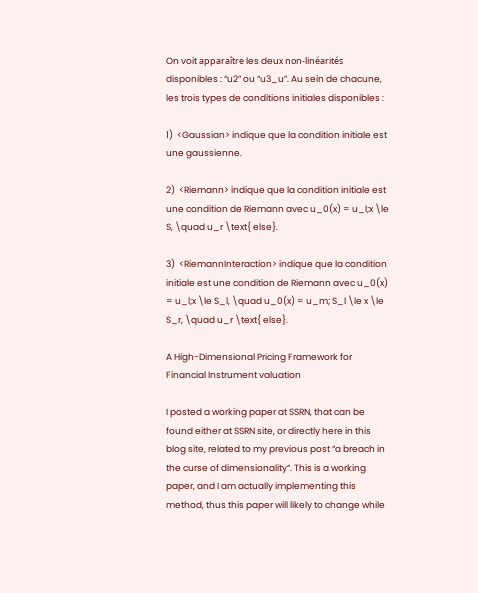On voit apparaître les deux non-linéarités disponibles : “u2” ou “u3_u”. Au sein de chacune, les trois types de conditions initiales disponibles :

1)  <Gaussian> indique que la condition initiale est une gaussienne.

2)  <Riemann> indique que la condition initiale est une condition de Riemann avec u_0(x) = u_l;x \le S, \quad u_r \text{ else}.

3)  <RiemannInteraction> indique que la condition initiale est une condition de Riemann avec u_0(x) = u_l;x \le S_l, \quad u_0(x) = u_m; S_l \le x \le S_r, \quad u_r \text{ else}.

A High-Dimensional Pricing Framework for Financial Instrument valuation

I posted a working paper at SSRN, that can be found either at SSRN site, or directly here in this blog site, related to my previous post “a breach in the curse of dimensionality“. This is a working paper, and I am actually implementing this method, thus this paper will likely to change while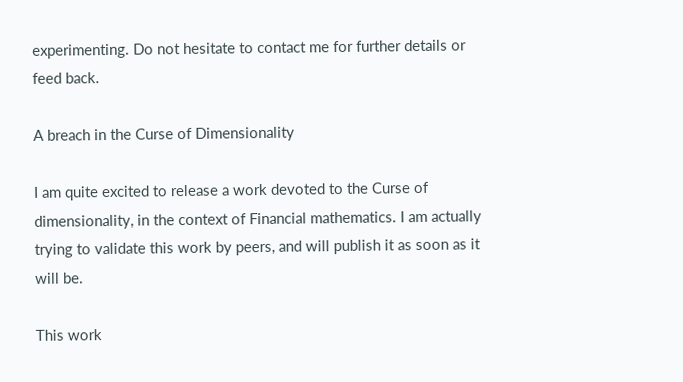experimenting. Do not hesitate to contact me for further details or feed back.

A breach in the Curse of Dimensionality

I am quite excited to release a work devoted to the Curse of dimensionality, in the context of Financial mathematics. I am actually trying to validate this work by peers, and will publish it as soon as it will be.

This work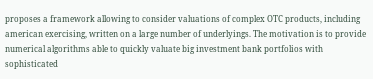proposes a framework allowing to consider valuations of complex OTC products, including american exercising, written on a large number of underlyings. The motivation is to provide numerical algorithms able to quickly valuate big investment bank portfolios with sophisticated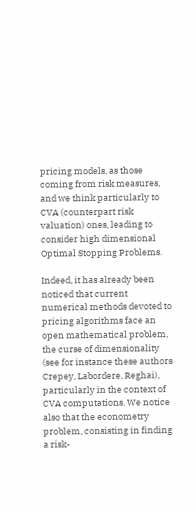pricing models, as those coming from risk measures, and we think particularly to CVA (counterpart risk valuation) ones, leading to consider high dimensional Optimal Stopping Problems.

Indeed, it has already been noticed that current numerical methods devoted to pricing algorithms face an open mathematical problem, the curse of dimensionality (see for instance these authors Crepey, Labordere, Reghai), particularly in the context of CVA computations. We notice also that the econometry problem, consisting in finding a risk-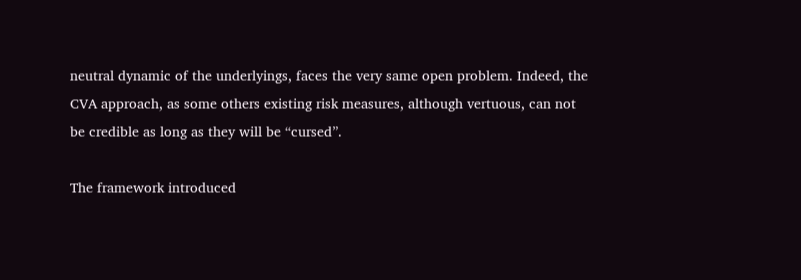neutral dynamic of the underlyings, faces the very same open problem. Indeed, the CVA approach, as some others existing risk measures, although vertuous, can not be credible as long as they will be “cursed”.

The framework introduced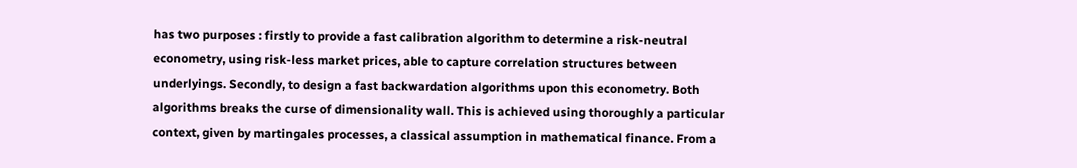has two purposes : firstly to provide a fast calibration algorithm to determine a risk-neutral econometry, using risk-less market prices, able to capture correlation structures between underlyings. Secondly, to design a fast backwardation algorithms upon this econometry. Both algorithms breaks the curse of dimensionality wall. This is achieved using thoroughly a particular context, given by martingales processes, a classical assumption in mathematical finance. From a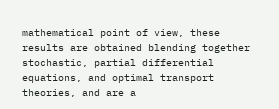mathematical point of view, these results are obtained blending together stochastic, partial differential equations, and optimal transport theories, and are a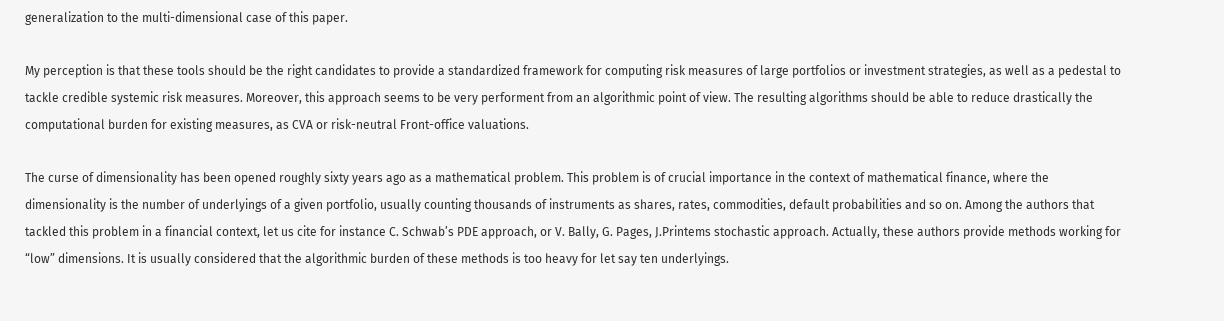generalization to the multi-dimensional case of this paper.

My perception is that these tools should be the right candidates to provide a standardized framework for computing risk measures of large portfolios or investment strategies, as well as a pedestal to tackle credible systemic risk measures. Moreover, this approach seems to be very performent from an algorithmic point of view. The resulting algorithms should be able to reduce drastically the computational burden for existing measures, as CVA or risk-neutral Front-office valuations.

The curse of dimensionality has been opened roughly sixty years ago as a mathematical problem. This problem is of crucial importance in the context of mathematical finance, where the dimensionality is the number of underlyings of a given portfolio, usually counting thousands of instruments as shares, rates, commodities, default probabilities and so on. Among the authors that tackled this problem in a financial context, let us cite for instance C. Schwab’s PDE approach, or V. Bally, G. Pages, J.Printems stochastic approach. Actually, these authors provide methods working for “low” dimensions. It is usually considered that the algorithmic burden of these methods is too heavy for let say ten underlyings.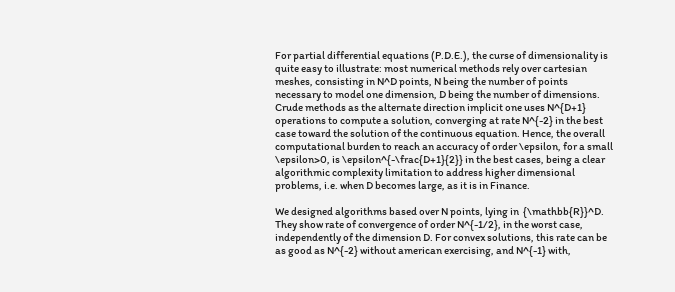For partial differential equations (P.D.E.), the curse of dimensionality is quite easy to illustrate: most numerical methods rely over cartesian meshes, consisting in N^D points, N being the number of points necessary to model one dimension, D being the number of dimensions. Crude methods as the alternate direction implicit one uses N^{D+1} operations to compute a solution, converging at rate N^{-2} in the best case toward the solution of the continuous equation. Hence, the overall computational burden to reach an accuracy of order \epsilon, for a small \epsilon>0, is \epsilon^{-\frac{D+1}{2}} in the best cases, being a clear algorithmic complexity limitation to address higher dimensional problems, i.e. when D becomes large, as it is in Finance.

We designed algorithms based over N points, lying in  {\mathbb{R}}^D. They show rate of convergence of order N^{-1/2}, in the worst case, independently of the dimension D. For convex solutions, this rate can be as good as N^{-2} without american exercising, and N^{-1} with,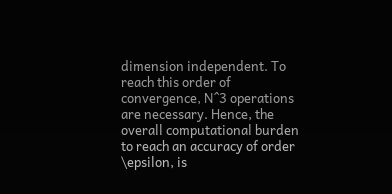dimension independent. To reach this order of convergence, N^3 operations are necessary. Hence, the overall computational burden to reach an accuracy of order \epsilon, is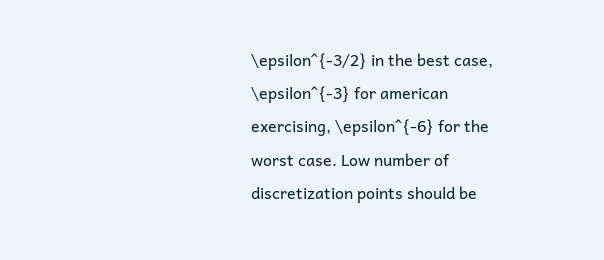\epsilon^{-3/2} in the best case, \epsilon^{-3} for american exercising, \epsilon^{-6} for the worst case. Low number of discretization points should be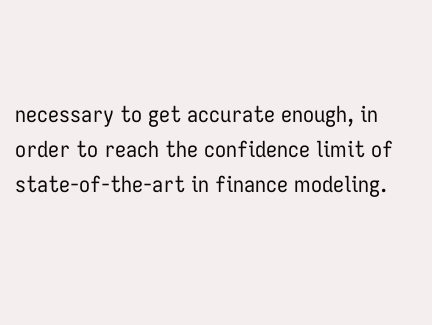necessary to get accurate enough, in order to reach the confidence limit of state-of-the-art in finance modeling.